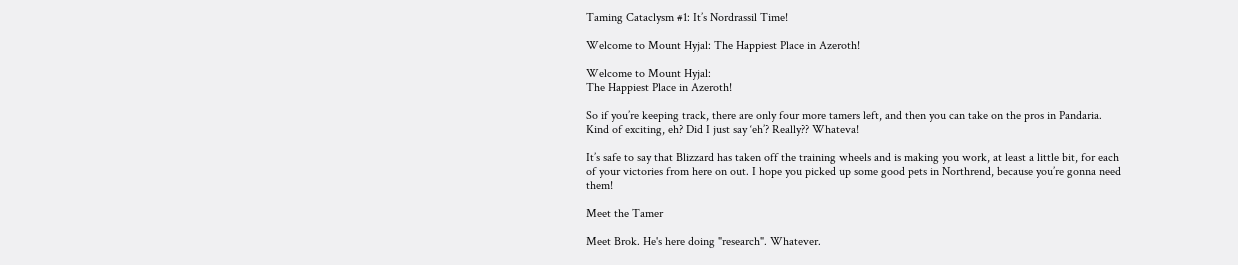Taming Cataclysm #1: It’s Nordrassil Time!

Welcome to Mount Hyjal: The Happiest Place in Azeroth!

Welcome to Mount Hyjal:
The Happiest Place in Azeroth!

So if you’re keeping track, there are only four more tamers left, and then you can take on the pros in Pandaria. Kind of exciting, eh? Did I just say ‘eh’? Really?? Whateva!

It’s safe to say that Blizzard has taken off the training wheels and is making you work, at least a little bit, for each of your victories from here on out. I hope you picked up some good pets in Northrend, because you’re gonna need them!

Meet the Tamer

Meet Brok. He's here doing "research". Whatever.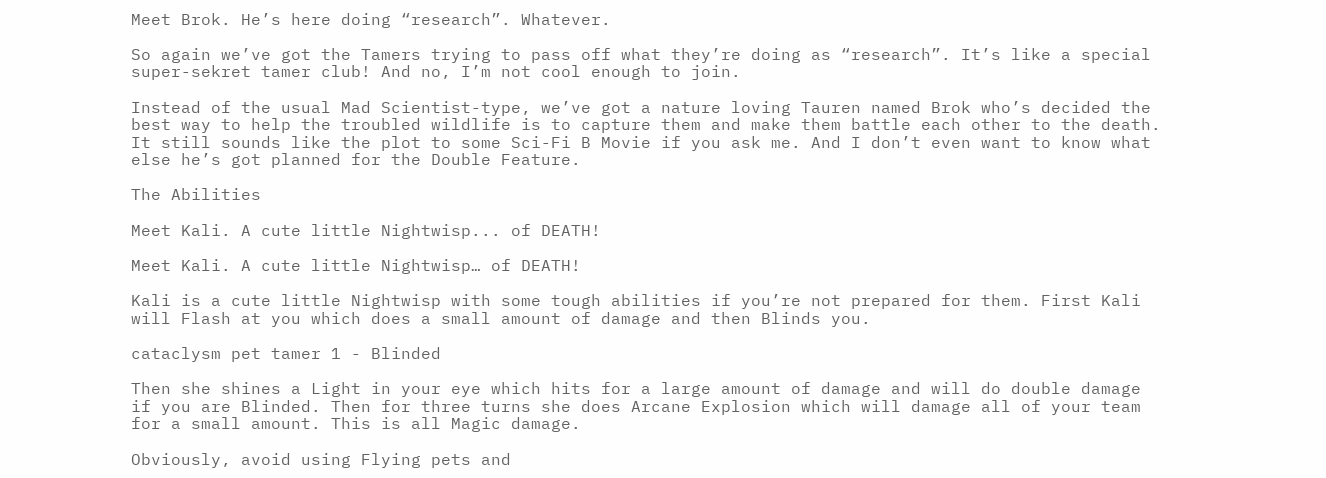Meet Brok. He’s here doing “research”. Whatever.

So again we’ve got the Tamers trying to pass off what they’re doing as “research”. It’s like a special super-sekret tamer club! And no, I’m not cool enough to join.

Instead of the usual Mad Scientist-type, we’ve got a nature loving Tauren named Brok who’s decided the best way to help the troubled wildlife is to capture them and make them battle each other to the death. It still sounds like the plot to some Sci-Fi B Movie if you ask me. And I don’t even want to know what else he’s got planned for the Double Feature.

The Abilities

Meet Kali. A cute little Nightwisp... of DEATH!

Meet Kali. A cute little Nightwisp… of DEATH!

Kali is a cute little Nightwisp with some tough abilities if you’re not prepared for them. First Kali will Flash at you which does a small amount of damage and then Blinds you.

cataclysm pet tamer 1 - Blinded

Then she shines a Light in your eye which hits for a large amount of damage and will do double damage if you are Blinded. Then for three turns she does Arcane Explosion which will damage all of your team for a small amount. This is all Magic damage.

Obviously, avoid using Flying pets and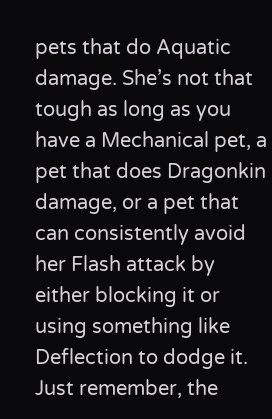pets that do Aquatic damage. She’s not that tough as long as you have a Mechanical pet, a pet that does Dragonkin damage, or a pet that can consistently avoid her Flash attack by either blocking it or using something like Deflection to dodge it. Just remember, the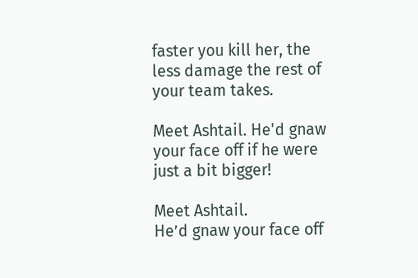faster you kill her, the less damage the rest of your team takes.

Meet Ashtail. He'd gnaw your face off if he were just a bit bigger!

Meet Ashtail.
He’d gnaw your face off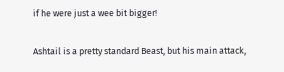if he were just a wee bit bigger!

Ashtail is a pretty standard Beast, but his main attack,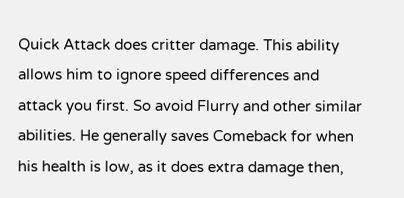Quick Attack does critter damage. This ability allows him to ignore speed differences and attack you first. So avoid Flurry and other similar abilities. He generally saves Comeback for when his health is low, as it does extra damage then,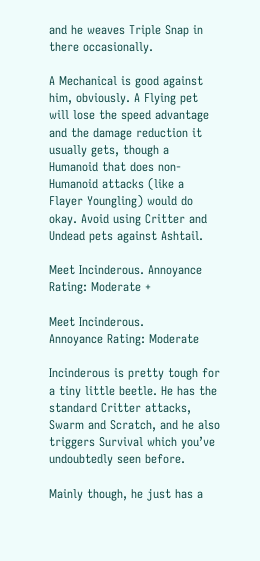and he weaves Triple Snap in there occasionally.

A Mechanical is good against him, obviously. A Flying pet will lose the speed advantage and the damage reduction it usually gets, though a Humanoid that does non-Humanoid attacks (like a Flayer Youngling) would do okay. Avoid using Critter and Undead pets against Ashtail.

Meet Incinderous. Annoyance Rating: Moderate +

Meet Incinderous.
Annoyance Rating: Moderate

Incinderous is pretty tough for a tiny little beetle. He has the standard Critter attacks, Swarm and Scratch, and he also triggers Survival which you’ve undoubtedly seen before.

Mainly though, he just has a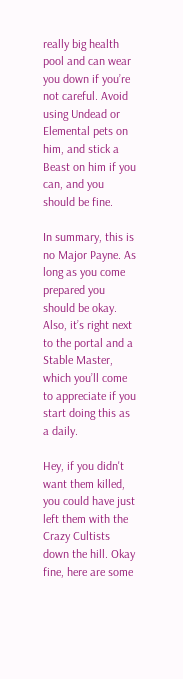really big health pool and can wear you down if you’re not careful. Avoid using Undead or Elemental pets on him, and stick a Beast on him if you can, and you should be fine.

In summary, this is no Major Payne. As long as you come prepared you should be okay. Also, it’s right next to the portal and a Stable Master, which you’ll come to appreciate if you start doing this as a daily.

Hey, if you didn't want them killed, you could have just left them with the Crazy Cultists down the hill. Okay fine, here are some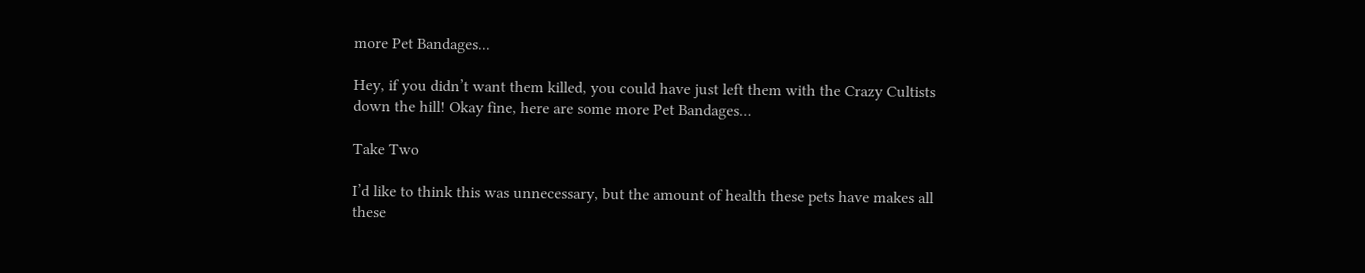more Pet Bandages...

Hey, if you didn’t want them killed, you could have just left them with the Crazy Cultists down the hill! Okay fine, here are some more Pet Bandages…

Take Two

I’d like to think this was unnecessary, but the amount of health these pets have makes all these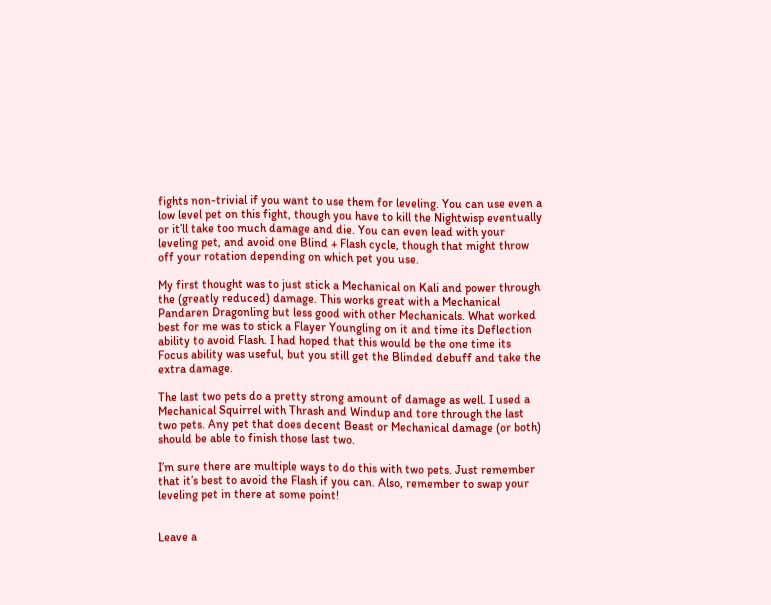fights non-trivial if you want to use them for leveling. You can use even a low level pet on this fight, though you have to kill the Nightwisp eventually or it’ll take too much damage and die. You can even lead with your leveling pet, and avoid one Blind + Flash cycle, though that might throw off your rotation depending on which pet you use.

My first thought was to just stick a Mechanical on Kali and power through the (greatly reduced) damage. This works great with a Mechanical Pandaren Dragonling but less good with other Mechanicals. What worked best for me was to stick a Flayer Youngling on it and time its Deflection ability to avoid Flash. I had hoped that this would be the one time its Focus ability was useful, but you still get the Blinded debuff and take the extra damage.

The last two pets do a pretty strong amount of damage as well. I used a Mechanical Squirrel with Thrash and Windup and tore through the last two pets. Any pet that does decent Beast or Mechanical damage (or both) should be able to finish those last two.

I’m sure there are multiple ways to do this with two pets. Just remember that it’s best to avoid the Flash if you can. Also, remember to swap your leveling pet in there at some point!


Leave a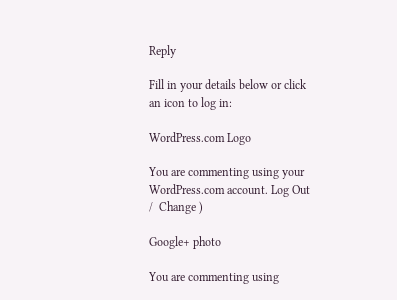Reply

Fill in your details below or click an icon to log in:

WordPress.com Logo

You are commenting using your WordPress.com account. Log Out /  Change )

Google+ photo

You are commenting using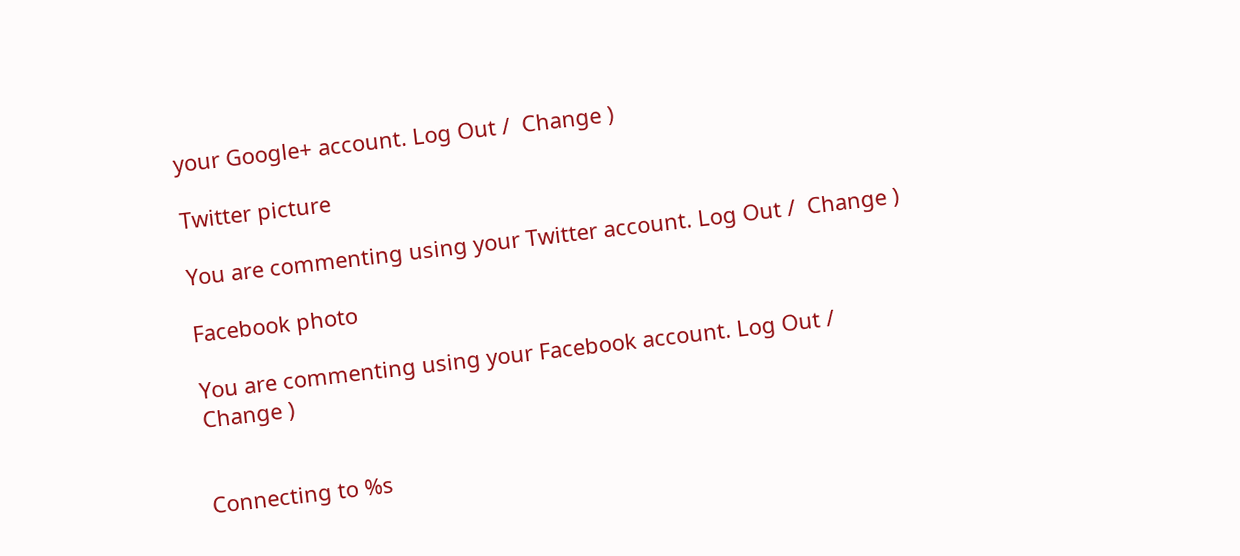your Google+ account. Log Out /  Change )

Twitter picture

You are commenting using your Twitter account. Log Out /  Change )

Facebook photo

You are commenting using your Facebook account. Log Out /  Change )


Connecting to %s